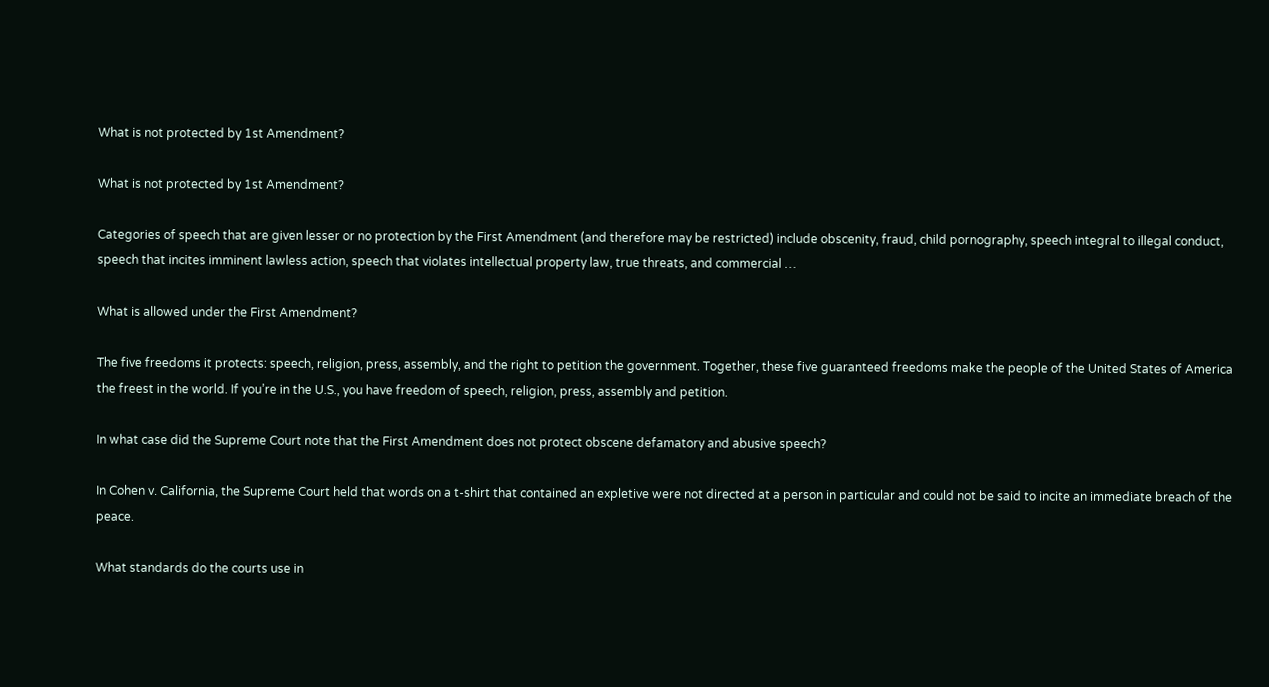What is not protected by 1st Amendment?

What is not protected by 1st Amendment?

Categories of speech that are given lesser or no protection by the First Amendment (and therefore may be restricted) include obscenity, fraud, child pornography, speech integral to illegal conduct, speech that incites imminent lawless action, speech that violates intellectual property law, true threats, and commercial …

What is allowed under the First Amendment?

The five freedoms it protects: speech, religion, press, assembly, and the right to petition the government. Together, these five guaranteed freedoms make the people of the United States of America the freest in the world. If you’re in the U.S., you have freedom of speech, religion, press, assembly and petition.

In what case did the Supreme Court note that the First Amendment does not protect obscene defamatory and abusive speech?

In Cohen v. California, the Supreme Court held that words on a t-shirt that contained an expletive were not directed at a person in particular and could not be said to incite an immediate breach of the peace.

What standards do the courts use in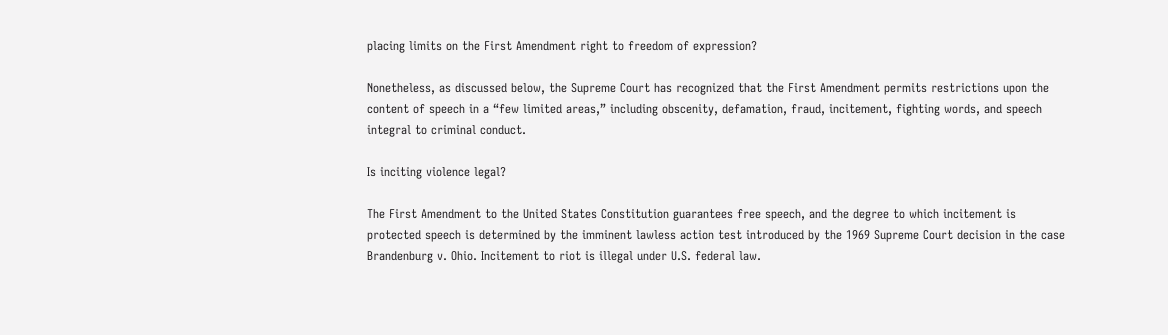placing limits on the First Amendment right to freedom of expression?

Nonetheless, as discussed below, the Supreme Court has recognized that the First Amendment permits restrictions upon the content of speech in a “few limited areas,” including obscenity, defamation, fraud, incitement, fighting words, and speech integral to criminal conduct.

Is inciting violence legal?

The First Amendment to the United States Constitution guarantees free speech, and the degree to which incitement is protected speech is determined by the imminent lawless action test introduced by the 1969 Supreme Court decision in the case Brandenburg v. Ohio. Incitement to riot is illegal under U.S. federal law.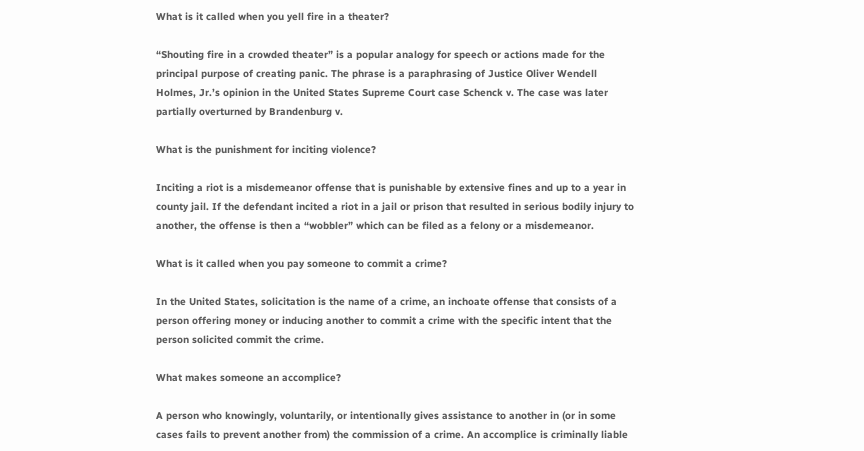What is it called when you yell fire in a theater?

“Shouting fire in a crowded theater” is a popular analogy for speech or actions made for the principal purpose of creating panic. The phrase is a paraphrasing of Justice Oliver Wendell Holmes, Jr.’s opinion in the United States Supreme Court case Schenck v. The case was later partially overturned by Brandenburg v.

What is the punishment for inciting violence?

Inciting a riot is a misdemeanor offense that is punishable by extensive fines and up to a year in county jail. If the defendant incited a riot in a jail or prison that resulted in serious bodily injury to another, the offense is then a “wobbler” which can be filed as a felony or a misdemeanor.

What is it called when you pay someone to commit a crime?

In the United States, solicitation is the name of a crime, an inchoate offense that consists of a person offering money or inducing another to commit a crime with the specific intent that the person solicited commit the crime.

What makes someone an accomplice?

A person who knowingly, voluntarily, or intentionally gives assistance to another in (or in some cases fails to prevent another from) the commission of a crime. An accomplice is criminally liable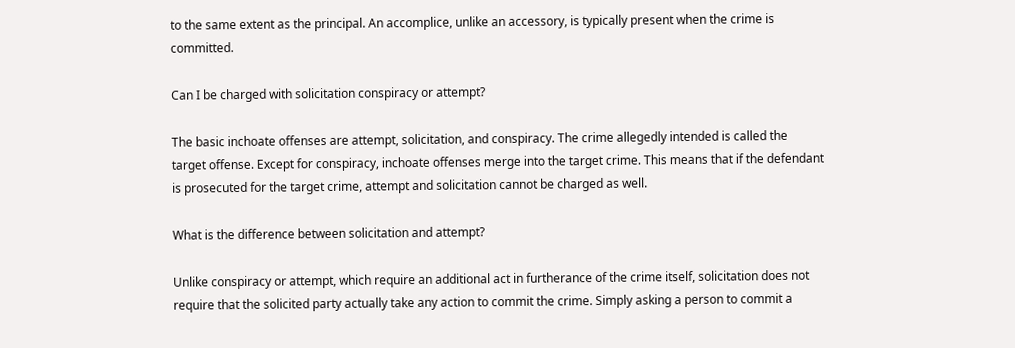to the same extent as the principal. An accomplice, unlike an accessory, is typically present when the crime is committed.

Can I be charged with solicitation conspiracy or attempt?

The basic inchoate offenses are attempt, solicitation, and conspiracy. The crime allegedly intended is called the target offense. Except for conspiracy, inchoate offenses merge into the target crime. This means that if the defendant is prosecuted for the target crime, attempt and solicitation cannot be charged as well.

What is the difference between solicitation and attempt?

Unlike conspiracy or attempt, which require an additional act in furtherance of the crime itself, solicitation does not require that the solicited party actually take any action to commit the crime. Simply asking a person to commit a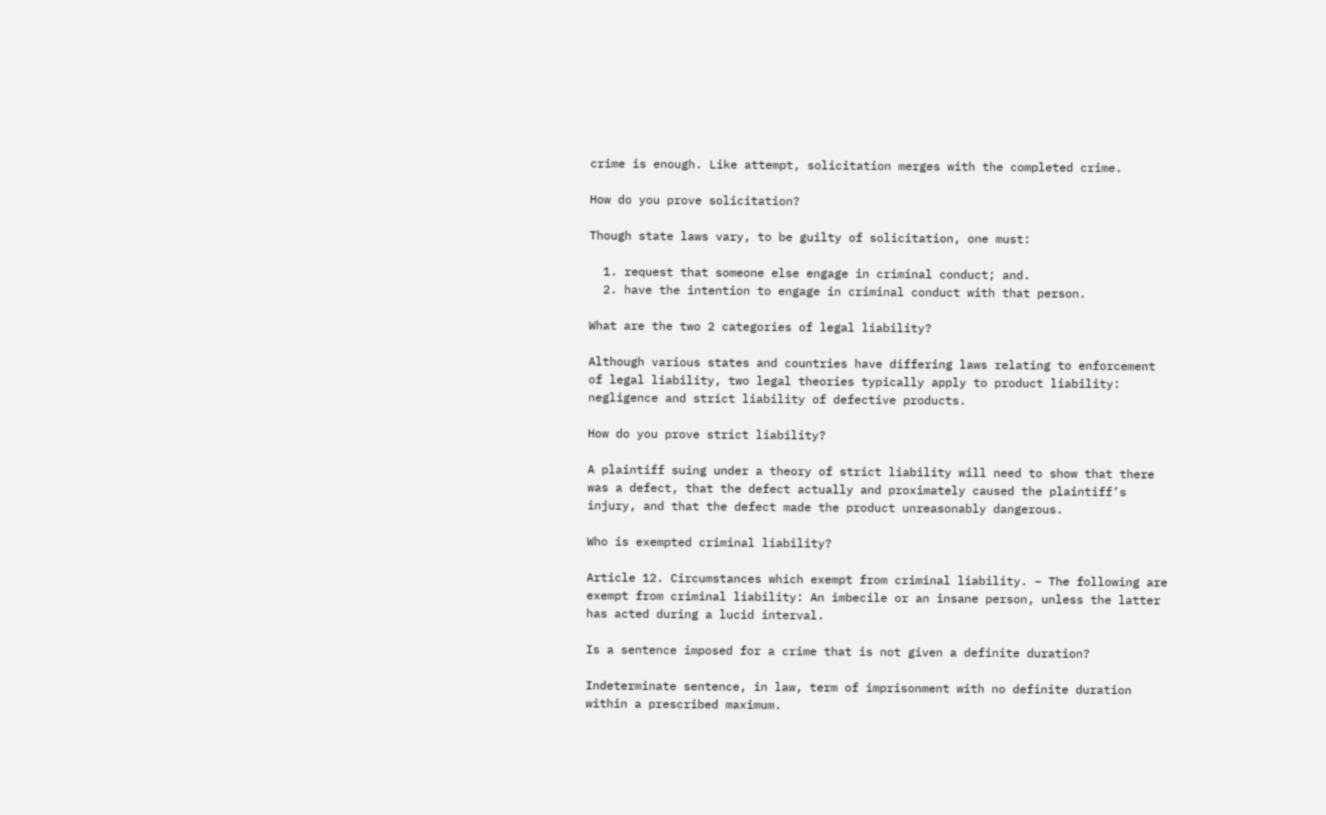crime is enough. Like attempt, solicitation merges with the completed crime.

How do you prove solicitation?

Though state laws vary, to be guilty of solicitation, one must:

  1. request that someone else engage in criminal conduct; and.
  2. have the intention to engage in criminal conduct with that person.

What are the two 2 categories of legal liability?

Although various states and countries have differing laws relating to enforcement of legal liability, two legal theories typically apply to product liability: negligence and strict liability of defective products.

How do you prove strict liability?

A plaintiff suing under a theory of strict liability will need to show that there was a defect, that the defect actually and proximately caused the plaintiff’s injury, and that the defect made the product unreasonably dangerous.

Who is exempted criminal liability?

Article 12. Circumstances which exempt from criminal liability. – The following are exempt from criminal liability: An imbecile or an insane person, unless the latter has acted during a lucid interval.

Is a sentence imposed for a crime that is not given a definite duration?

Indeterminate sentence, in law, term of imprisonment with no definite duration within a prescribed maximum.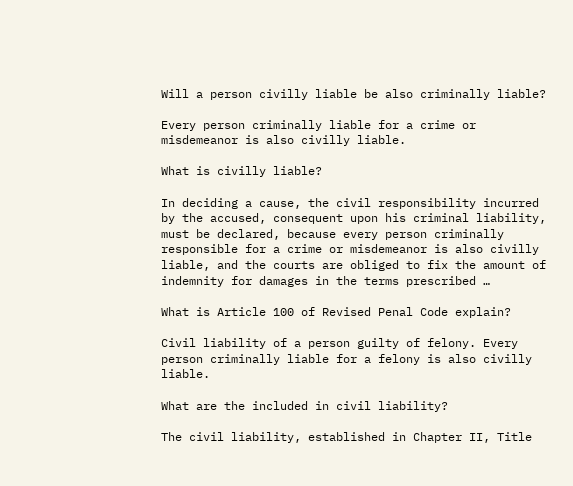Will a person civilly liable be also criminally liable?

Every person criminally liable for a crime or misdemeanor is also civilly liable.

What is civilly liable?

In deciding a cause, the civil responsibility incurred by the accused, consequent upon his criminal liability, must be declared, because every person criminally responsible for a crime or misdemeanor is also civilly liable, and the courts are obliged to fix the amount of indemnity for damages in the terms prescribed …

What is Article 100 of Revised Penal Code explain?

Civil liability of a person guilty of felony. Every person criminally liable for a felony is also civilly liable.

What are the included in civil liability?

The civil liability, established in Chapter II, Title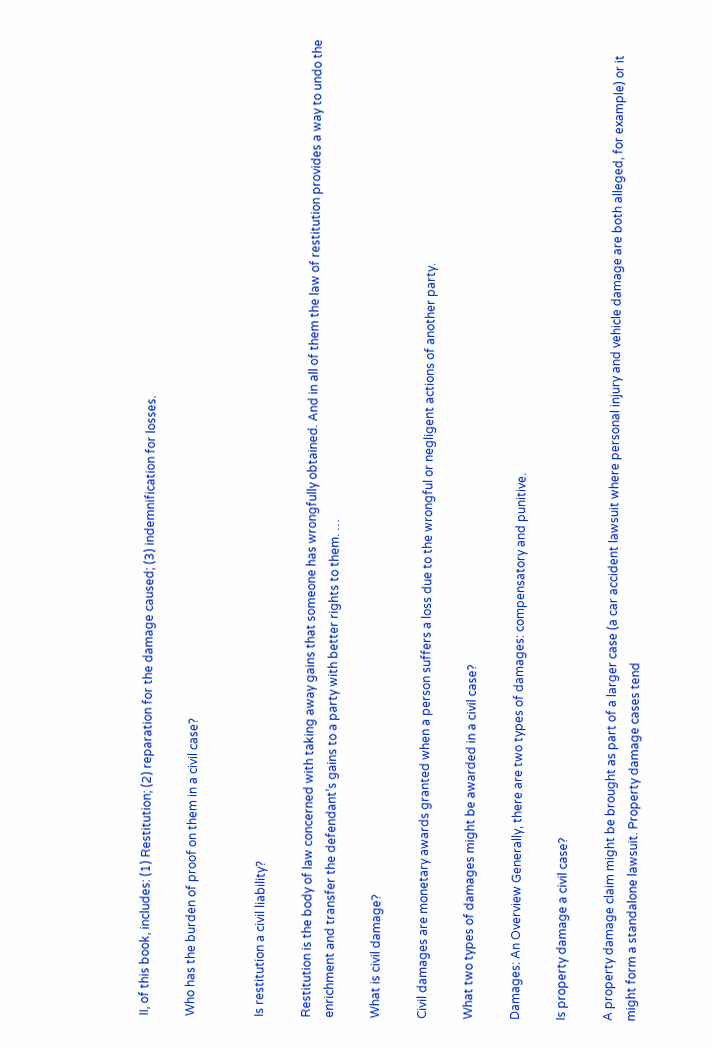II, of this book, includes: (1) Restitution; (2) reparation for the damage caused; (3) indemnification for losses.

Who has the burden of proof on them in a civil case?


Is restitution a civil liability?

Restitution is the body of law concerned with taking away gains that someone has wrongfully obtained. And in all of them the law of restitution provides a way to undo the enrichment and transfer the defendant’s gains to a party with better rights to them. …

What is civil damage?

Civil damages are monetary awards granted when a person suffers a loss due to the wrongful or negligent actions of another party.

What two types of damages might be awarded in a civil case?

Damages: An Overview Generally, there are two types of damages: compensatory and punitive.

Is property damage a civil case?

A property damage claim might be brought as part of a larger case (a car accident lawsuit where personal injury and vehicle damage are both alleged, for example) or it might form a standalone lawsuit. Property damage cases tend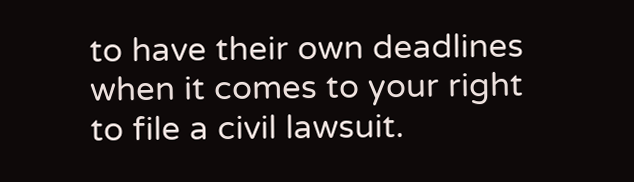to have their own deadlines when it comes to your right to file a civil lawsuit.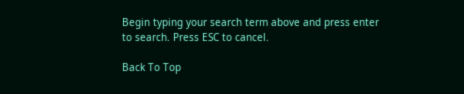Begin typing your search term above and press enter to search. Press ESC to cancel.

Back To Top